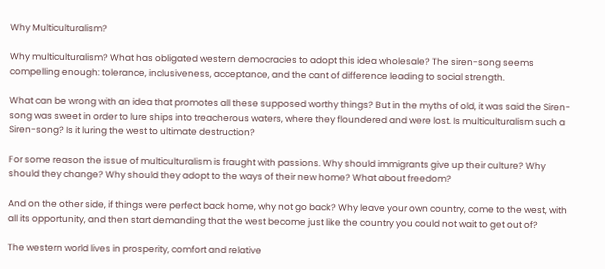Why Multiculturalism?

Why multiculturalism? What has obligated western democracies to adopt this idea wholesale? The siren-song seems compelling enough: tolerance, inclusiveness, acceptance, and the cant of difference leading to social strength.

What can be wrong with an idea that promotes all these supposed worthy things? But in the myths of old, it was said the Siren-song was sweet in order to lure ships into treacherous waters, where they floundered and were lost. Is multiculturalism such a Siren-song? Is it luring the west to ultimate destruction?

For some reason the issue of multiculturalism is fraught with passions. Why should immigrants give up their culture? Why should they change? Why should they adopt to the ways of their new home? What about freedom?

And on the other side, if things were perfect back home, why not go back? Why leave your own country, come to the west, with all its opportunity, and then start demanding that the west become just like the country you could not wait to get out of?

The western world lives in prosperity, comfort and relative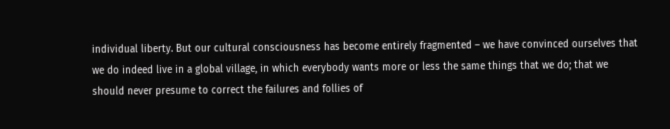individual liberty. But our cultural consciousness has become entirely fragmented – we have convinced ourselves that we do indeed live in a global village, in which everybody wants more or less the same things that we do; that we should never presume to correct the failures and follies of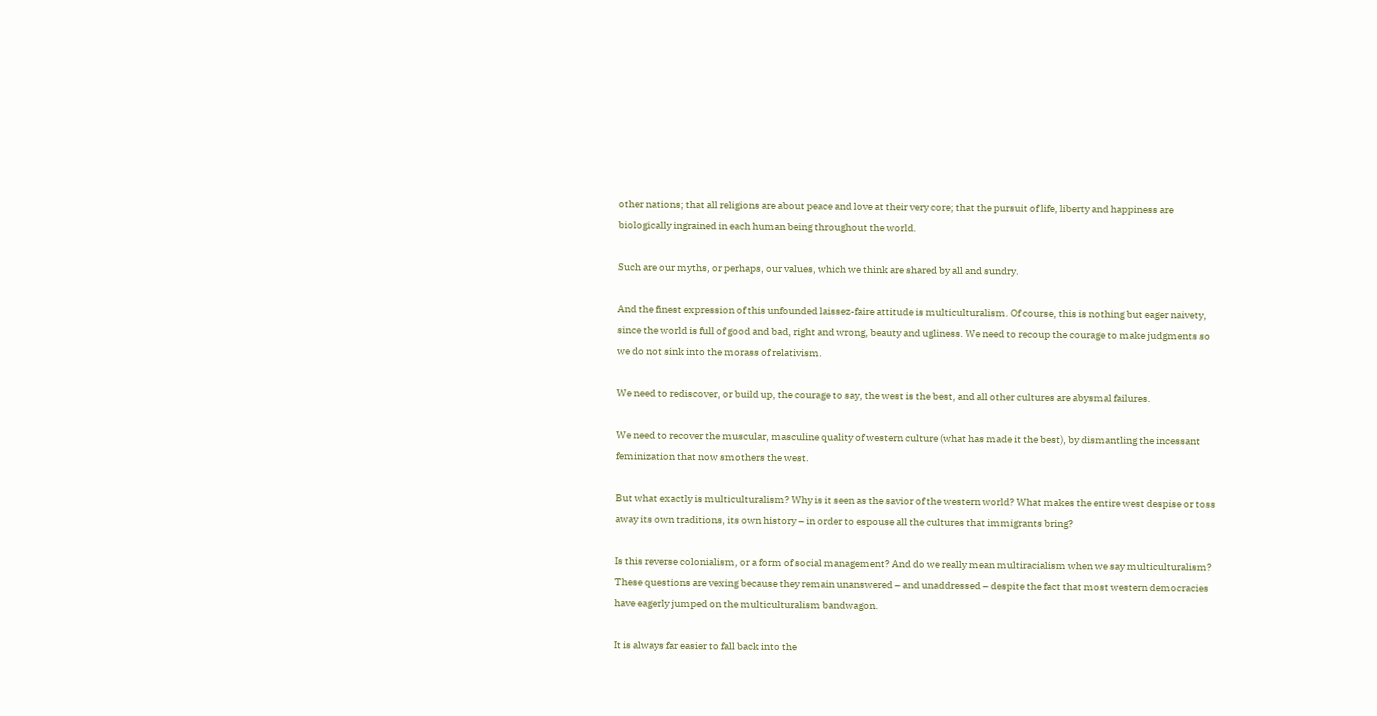other nations; that all religions are about peace and love at their very core; that the pursuit of life, liberty and happiness are biologically ingrained in each human being throughout the world.

Such are our myths, or perhaps, our values, which we think are shared by all and sundry.

And the finest expression of this unfounded laissez-faire attitude is multiculturalism. Of course, this is nothing but eager naivety, since the world is full of good and bad, right and wrong, beauty and ugliness. We need to recoup the courage to make judgments so we do not sink into the morass of relativism.

We need to rediscover, or build up, the courage to say, the west is the best, and all other cultures are abysmal failures.

We need to recover the muscular, masculine quality of western culture (what has made it the best), by dismantling the incessant feminization that now smothers the west.

But what exactly is multiculturalism? Why is it seen as the savior of the western world? What makes the entire west despise or toss away its own traditions, its own history – in order to espouse all the cultures that immigrants bring?

Is this reverse colonialism, or a form of social management? And do we really mean multiracialism when we say multiculturalism? These questions are vexing because they remain unanswered – and unaddressed – despite the fact that most western democracies have eagerly jumped on the multiculturalism bandwagon.

It is always far easier to fall back into the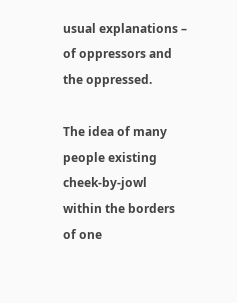usual explanations – of oppressors and the oppressed.

The idea of many people existing cheek-by-jowl within the borders of one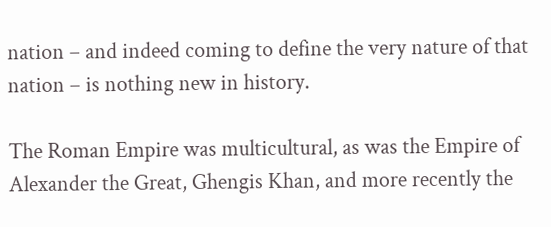nation – and indeed coming to define the very nature of that nation – is nothing new in history.

The Roman Empire was multicultural, as was the Empire of Alexander the Great, Ghengis Khan, and more recently the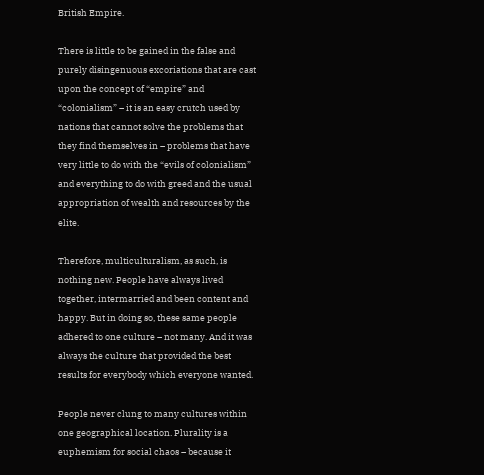British Empire.

There is little to be gained in the false and purely disingenuous excoriations that are cast upon the concept of “empire” and “colonialism” – it is an easy crutch used by nations that cannot solve the problems that they find themselves in – problems that have very little to do with the “evils of colonialism” and everything to do with greed and the usual appropriation of wealth and resources by the elite.

Therefore, multiculturalism, as such, is nothing new. People have always lived together, intermarried and been content and happy. But in doing so, these same people adhered to one culture – not many. And it was always the culture that provided the best results for everybody which everyone wanted.

People never clung to many cultures within one geographical location. Plurality is a euphemism for social chaos – because it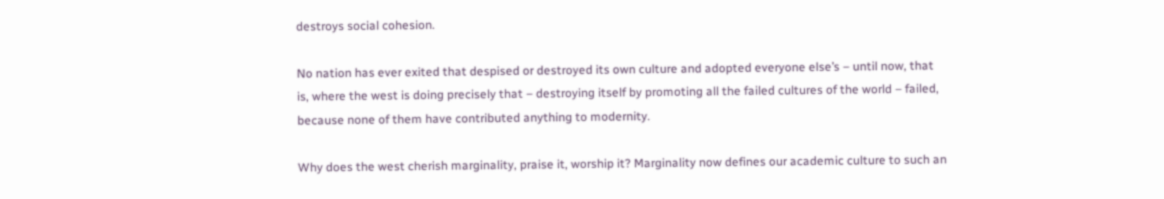destroys social cohesion.

No nation has ever exited that despised or destroyed its own culture and adopted everyone else’s – until now, that is, where the west is doing precisely that – destroying itself by promoting all the failed cultures of the world – failed, because none of them have contributed anything to modernity.

Why does the west cherish marginality, praise it, worship it? Marginality now defines our academic culture to such an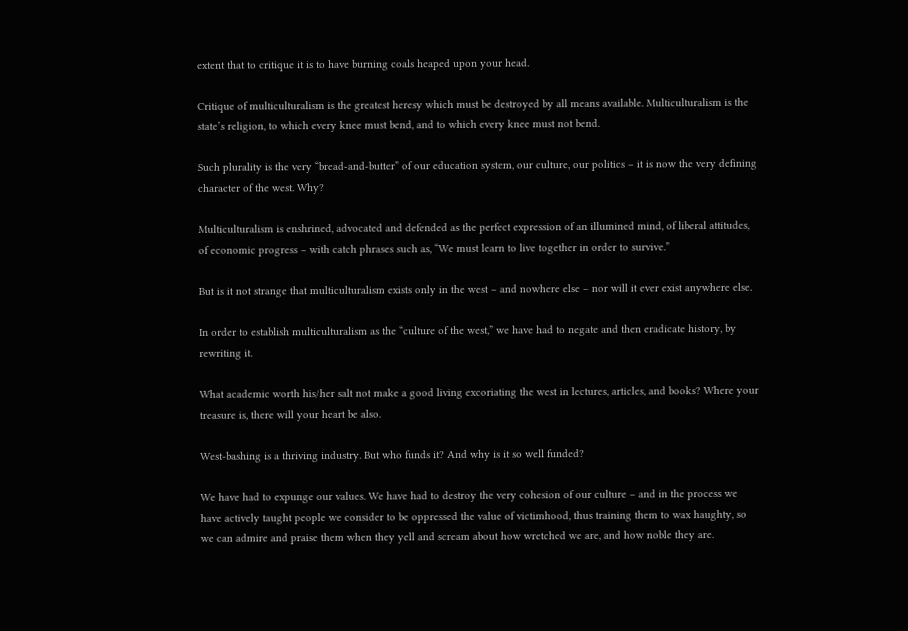extent that to critique it is to have burning coals heaped upon your head.

Critique of multiculturalism is the greatest heresy which must be destroyed by all means available. Multiculturalism is the state’s religion, to which every knee must bend, and to which every knee must not bend.

Such plurality is the very “bread-and-butter” of our education system, our culture, our politics – it is now the very defining character of the west. Why?

Multiculturalism is enshrined, advocated and defended as the perfect expression of an illumined mind, of liberal attitudes, of economic progress – with catch phrases such as, “We must learn to live together in order to survive.”

But is it not strange that multiculturalism exists only in the west – and nowhere else – nor will it ever exist anywhere else.

In order to establish multiculturalism as the “culture of the west,” we have had to negate and then eradicate history, by rewriting it.

What academic worth his/her salt not make a good living excoriating the west in lectures, articles, and books? Where your treasure is, there will your heart be also.

West-bashing is a thriving industry. But who funds it? And why is it so well funded?

We have had to expunge our values. We have had to destroy the very cohesion of our culture – and in the process we have actively taught people we consider to be oppressed the value of victimhood, thus training them to wax haughty, so we can admire and praise them when they yell and scream about how wretched we are, and how noble they are.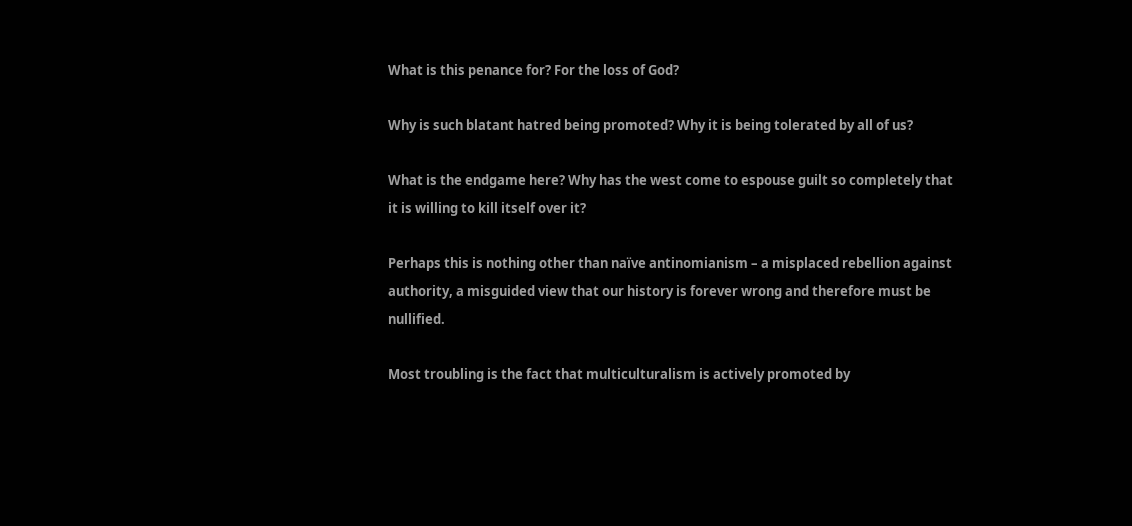What is this penance for? For the loss of God?

Why is such blatant hatred being promoted? Why it is being tolerated by all of us?

What is the endgame here? Why has the west come to espouse guilt so completely that it is willing to kill itself over it?

Perhaps this is nothing other than naïve antinomianism – a misplaced rebellion against authority, a misguided view that our history is forever wrong and therefore must be nullified.

Most troubling is the fact that multiculturalism is actively promoted by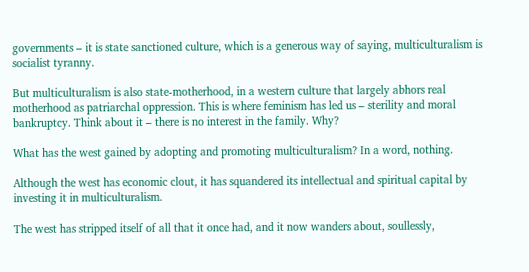governments – it is state sanctioned culture, which is a generous way of saying, multiculturalism is socialist tyranny.

But multiculturalism is also state-motherhood, in a western culture that largely abhors real motherhood as patriarchal oppression. This is where feminism has led us – sterility and moral bankruptcy. Think about it – there is no interest in the family. Why?

What has the west gained by adopting and promoting multiculturalism? In a word, nothing.

Although the west has economic clout, it has squandered its intellectual and spiritual capital by investing it in multiculturalism.

The west has stripped itself of all that it once had, and it now wanders about, soullessly,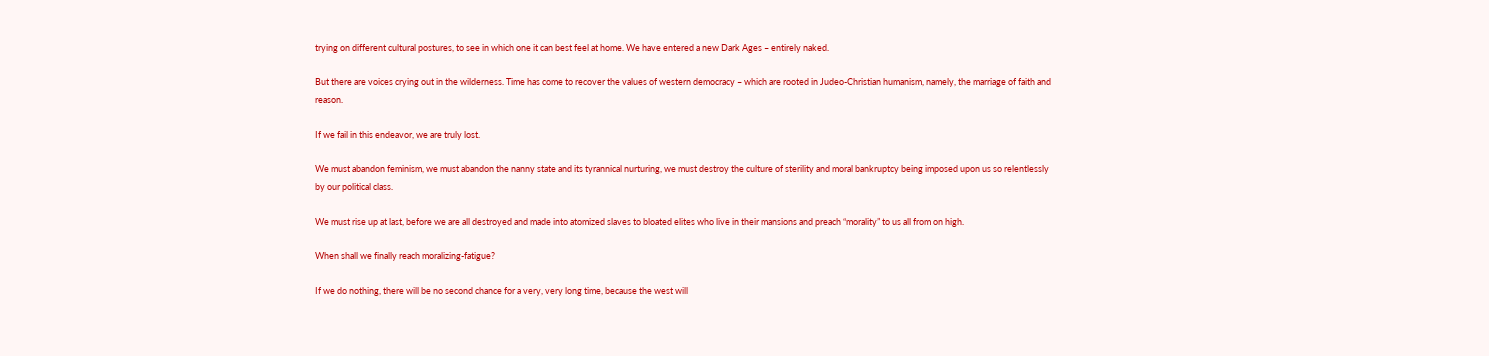trying on different cultural postures, to see in which one it can best feel at home. We have entered a new Dark Ages – entirely naked.

But there are voices crying out in the wilderness. Time has come to recover the values of western democracy – which are rooted in Judeo-Christian humanism, namely, the marriage of faith and reason.

If we fail in this endeavor, we are truly lost.

We must abandon feminism, we must abandon the nanny state and its tyrannical nurturing, we must destroy the culture of sterility and moral bankruptcy being imposed upon us so relentlessly by our political class.

We must rise up at last, before we are all destroyed and made into atomized slaves to bloated elites who live in their mansions and preach “morality” to us all from on high.

When shall we finally reach moralizing-fatigue?

If we do nothing, there will be no second chance for a very, very long time, because the west will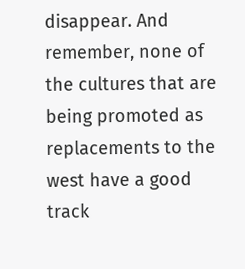disappear. And remember, none of the cultures that are being promoted as replacements to the west have a good track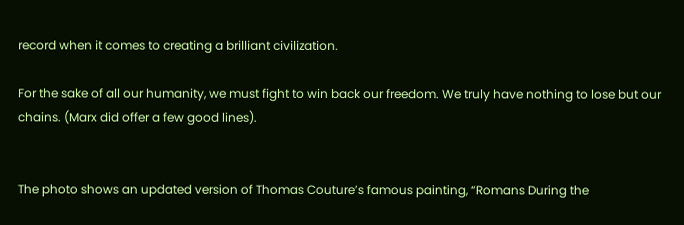record when it comes to creating a brilliant civilization.

For the sake of all our humanity, we must fight to win back our freedom. We truly have nothing to lose but our chains. (Marx did offer a few good lines).


The photo shows an updated version of Thomas Couture’s famous painting, “Romans During the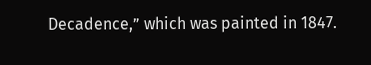Decadence,” which was painted in 1847.